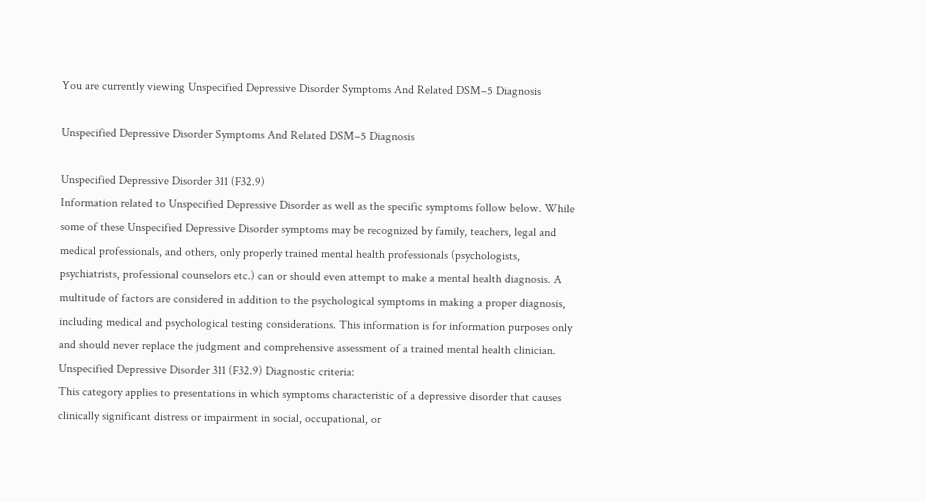You are currently viewing Unspecified Depressive Disorder Symptoms And Related DSM–5 Diagnosis

Unspecified Depressive Disorder Symptoms And Related DSM–5 Diagnosis

Unspecified Depressive Disorder 311 (F32.9)
Information related to Unspecified Depressive Disorder as well as the specific symptoms follow below. While some of these Unspecified Depressive Disorder symptoms may be recognized by family, teachers, legal and medical professionals, and others, only properly trained mental health professionals (psychologists, psychiatrists, professional counselors etc.) can or should even attempt to make a mental health diagnosis. A multitude of factors are considered in addition to the psychological symptoms in making a proper diagnosis, including medical and psychological testing considerations. This information is for information purposes only and should never replace the judgment and comprehensive assessment of a trained mental health clinician.
Unspecified Depressive Disorder 311 (F32.9) Diagnostic criteria:
This category applies to presentations in which symptoms characteristic of a depressive disorder that causes clinically significant distress or impairment in social, occupational, or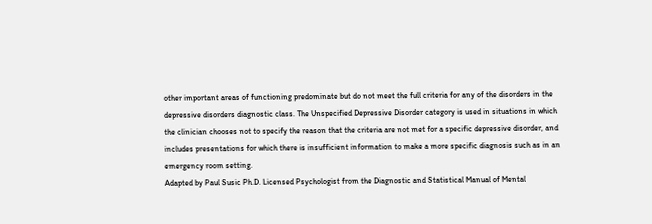other important areas of functioning predominate but do not meet the full criteria for any of the disorders in the depressive disorders diagnostic class. The Unspecified Depressive Disorder category is used in situations in which the clinician chooses not to specify the reason that the criteria are not met for a specific depressive disorder, and includes presentations for which there is insufficient information to make a more specific diagnosis such as in an emergency room setting.
Adapted by Paul Susic Ph.D. Licensed Psychologist from the Diagnostic and Statistical Manual of Mental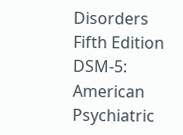Disorders Fifth Edition DSM-5: American Psychiatric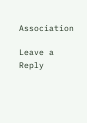Association

Leave a Reply